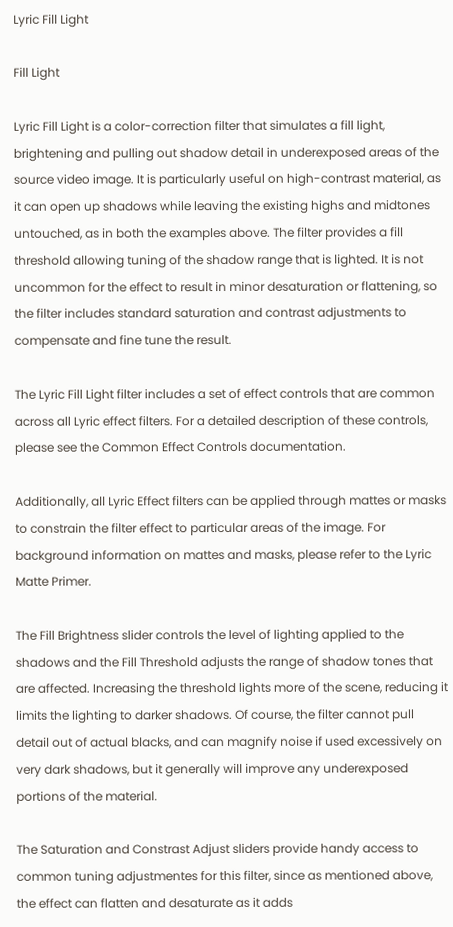Lyric Fill Light

Fill Light

Lyric Fill Light is a color-correction filter that simulates a fill light, brightening and pulling out shadow detail in underexposed areas of the source video image. It is particularly useful on high-contrast material, as it can open up shadows while leaving the existing highs and midtones untouched, as in both the examples above. The filter provides a fill threshold allowing tuning of the shadow range that is lighted. It is not uncommon for the effect to result in minor desaturation or flattening, so the filter includes standard saturation and contrast adjustments to compensate and fine tune the result.

The Lyric Fill Light filter includes a set of effect controls that are common across all Lyric effect filters. For a detailed description of these controls, please see the Common Effect Controls documentation.

Additionally, all Lyric Effect filters can be applied through mattes or masks to constrain the filter effect to particular areas of the image. For background information on mattes and masks, please refer to the Lyric Matte Primer.

The Fill Brightness slider controls the level of lighting applied to the shadows and the Fill Threshold adjusts the range of shadow tones that are affected. Increasing the threshold lights more of the scene, reducing it limits the lighting to darker shadows. Of course, the filter cannot pull detail out of actual blacks, and can magnify noise if used excessively on very dark shadows, but it generally will improve any underexposed portions of the material.

The Saturation and Constrast Adjust sliders provide handy access to common tuning adjustmentes for this filter, since as mentioned above, the effect can flatten and desaturate as it adds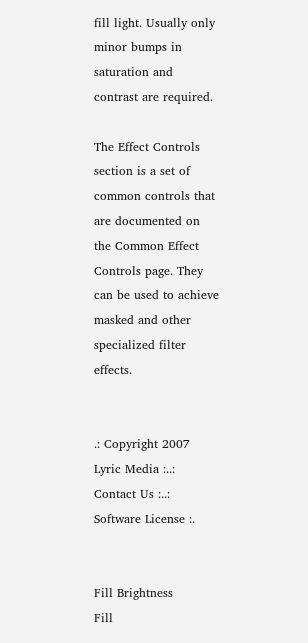fill light. Usually only minor bumps in saturation and contrast are required.

The Effect Controls section is a set of common controls that are documented on the Common Effect Controls page. They can be used to achieve masked and other specialized filter effects.


.: Copyright 2007 Lyric Media :..: Contact Us :..: Software License :.


Fill Brightness
Fill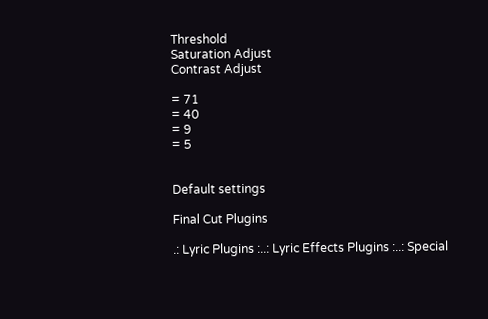Threshold
Saturation Adjust
Contrast Adjust

= 71
= 40
= 9
= 5


Default settings

Final Cut Plugins

.: Lyric Plugins :..: Lyric Effects Plugins :..: Special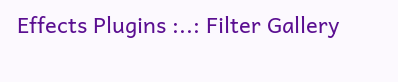Effects Plugins :..: Filter Gallery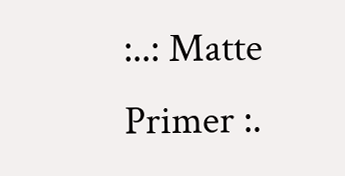:..: Matte Primer :.